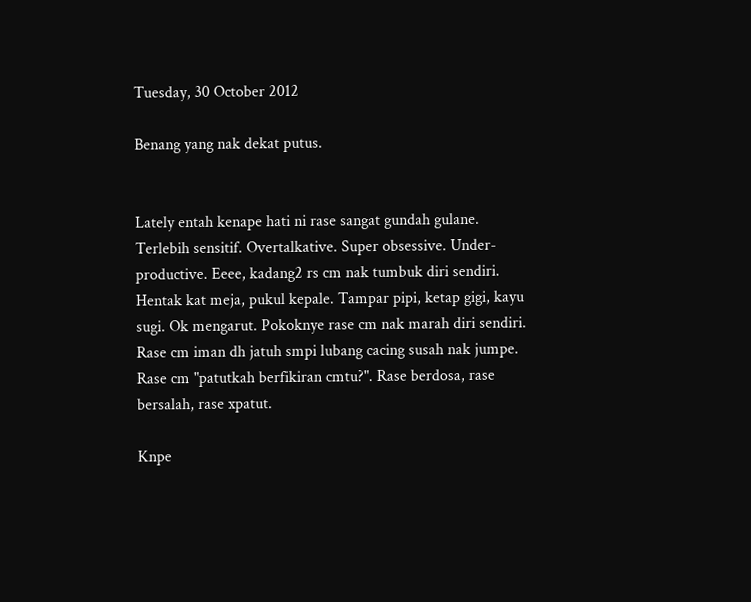Tuesday, 30 October 2012

Benang yang nak dekat putus.


Lately entah kenape hati ni rase sangat gundah gulane. Terlebih sensitif. Overtalkative. Super obsessive. Under-productive. Eeee, kadang2 rs cm nak tumbuk diri sendiri. Hentak kat meja, pukul kepale. Tampar pipi, ketap gigi, kayu sugi. Ok mengarut. Pokoknye rase cm nak marah diri sendiri. Rase cm iman dh jatuh smpi lubang cacing susah nak jumpe. Rase cm "patutkah berfikiran cmtu?". Rase berdosa, rase bersalah, rase xpatut.

Knpe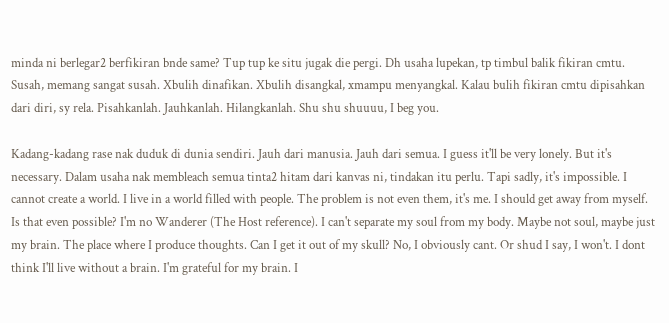minda ni berlegar2 berfikiran bnde same? Tup tup ke situ jugak die pergi. Dh usaha lupekan, tp timbul balik fikiran cmtu. Susah, memang sangat susah. Xbulih dinafikan. Xbulih disangkal, xmampu menyangkal. Kalau bulih fikiran cmtu dipisahkan dari diri, sy rela. Pisahkanlah. Jauhkanlah. Hilangkanlah. Shu shu shuuuu, I beg you.

Kadang-kadang rase nak duduk di dunia sendiri. Jauh dari manusia. Jauh dari semua. I guess it'll be very lonely. But it's necessary. Dalam usaha nak membleach semua tinta2 hitam dari kanvas ni, tindakan itu perlu. Tapi sadly, it's impossible. I cannot create a world. I live in a world filled with people. The problem is not even them, it's me. I should get away from myself. Is that even possible? I'm no Wanderer (The Host reference). I can't separate my soul from my body. Maybe not soul, maybe just my brain. The place where I produce thoughts. Can I get it out of my skull? No, I obviously cant. Or shud I say, I won't. I dont think I'll live without a brain. I'm grateful for my brain. I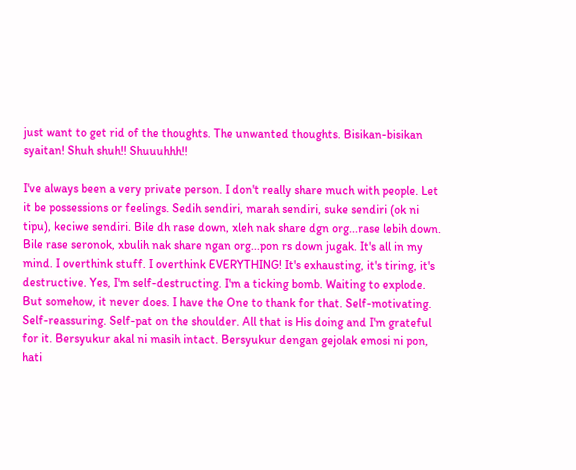just want to get rid of the thoughts. The unwanted thoughts. Bisikan-bisikan syaitan! Shuh shuh!! Shuuuhhh!!

I've always been a very private person. I don't really share much with people. Let it be possessions or feelings. Sedih sendiri, marah sendiri, suke sendiri (ok ni tipu), keciwe sendiri. Bile dh rase down, xleh nak share dgn org...rase lebih down. Bile rase seronok, xbulih nak share ngan org...pon rs down jugak. It's all in my mind. I overthink stuff. I overthink EVERYTHING! It's exhausting, it's tiring, it's destructive. Yes, I'm self-destructing. I'm a ticking bomb. Waiting to explode. But somehow, it never does. I have the One to thank for that. Self-motivating. Self-reassuring. Self-pat on the shoulder. All that is His doing and I'm grateful for it. Bersyukur akal ni masih intact. Bersyukur dengan gejolak emosi ni pon, hati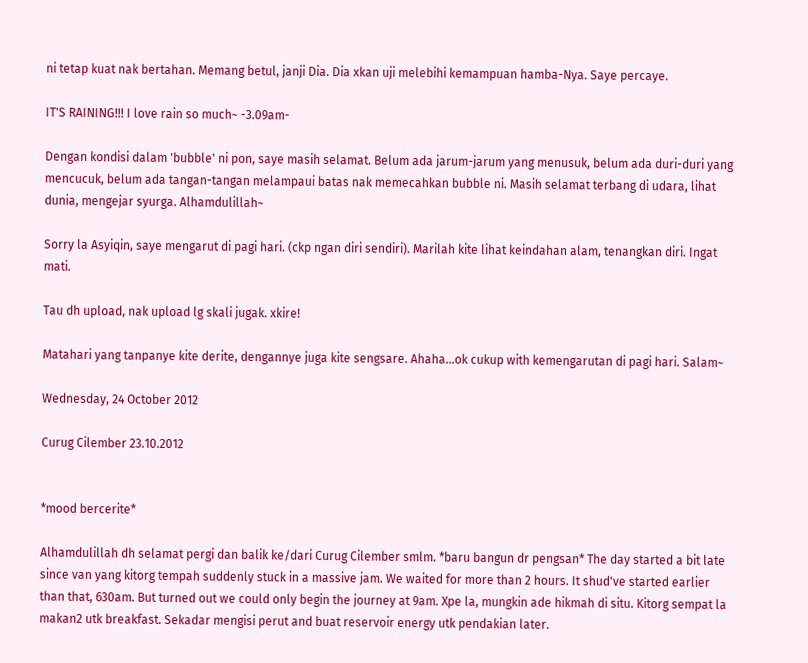ni tetap kuat nak bertahan. Memang betul, janji Dia. Dia xkan uji melebihi kemampuan hamba-Nya. Saye percaye.

IT'S RAINING!!! I love rain so much~ -3.09am-

Dengan kondisi dalam 'bubble' ni pon, saye masih selamat. Belum ada jarum-jarum yang menusuk, belum ada duri-duri yang mencucuk, belum ada tangan-tangan melampaui batas nak memecahkan bubble ni. Masih selamat terbang di udara, lihat dunia, mengejar syurga. Alhamdulillah~

Sorry la Asyiqin, saye mengarut di pagi hari. (ckp ngan diri sendiri). Marilah kite lihat keindahan alam, tenangkan diri. Ingat mati.

Tau dh upload, nak upload lg skali jugak. xkire!

Matahari yang tanpanye kite derite, dengannye juga kite sengsare. Ahaha...ok cukup with kemengarutan di pagi hari. Salam~

Wednesday, 24 October 2012

Curug Cilember 23.10.2012


*mood bercerite*

Alhamdulillah dh selamat pergi dan balik ke/dari Curug Cilember smlm. *baru bangun dr pengsan* The day started a bit late since van yang kitorg tempah suddenly stuck in a massive jam. We waited for more than 2 hours. It shud've started earlier than that, 630am. But turned out we could only begin the journey at 9am. Xpe la, mungkin ade hikmah di situ. Kitorg sempat la makan2 utk breakfast. Sekadar mengisi perut and buat reservoir energy utk pendakian later.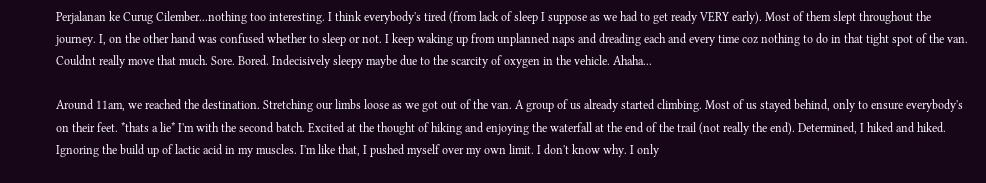Perjalanan ke Curug Cilember...nothing too interesting. I think everybody's tired (from lack of sleep I suppose as we had to get ready VERY early). Most of them slept throughout the journey. I, on the other hand was confused whether to sleep or not. I keep waking up from unplanned naps and dreading each and every time coz nothing to do in that tight spot of the van. Couldnt really move that much. Sore. Bored. Indecisively sleepy maybe due to the scarcity of oxygen in the vehicle. Ahaha...

Around 11am, we reached the destination. Stretching our limbs loose as we got out of the van. A group of us already started climbing. Most of us stayed behind, only to ensure everybody's on their feet. *thats a lie* I'm with the second batch. Excited at the thought of hiking and enjoying the waterfall at the end of the trail (not really the end). Determined, I hiked and hiked. Ignoring the build up of lactic acid in my muscles. I'm like that, I pushed myself over my own limit. I don't know why. I only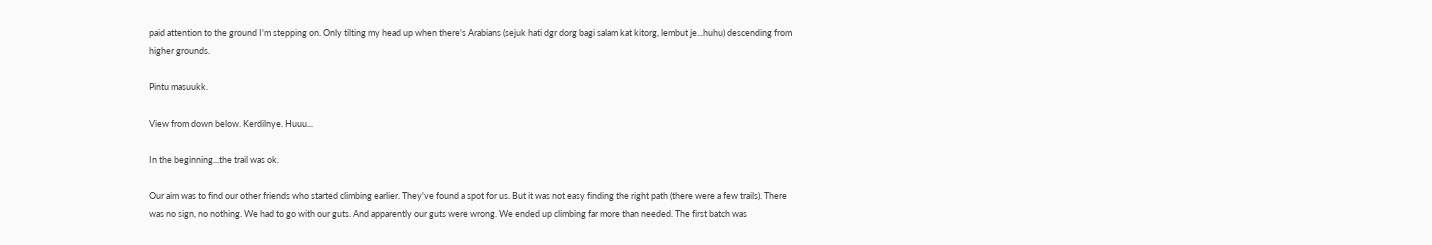paid attention to the ground I'm stepping on. Only tilting my head up when there's Arabians (sejuk hati dgr dorg bagi salam kat kitorg, lembut je...huhu) descending from higher grounds.

Pintu masuukk.

View from down below. Kerdilnye. Huuu...

In the beginning...the trail was ok.

Our aim was to find our other friends who started climbing earlier. They've found a spot for us. But it was not easy finding the right path (there were a few trails). There was no sign, no nothing. We had to go with our guts. And apparently our guts were wrong. We ended up climbing far more than needed. The first batch was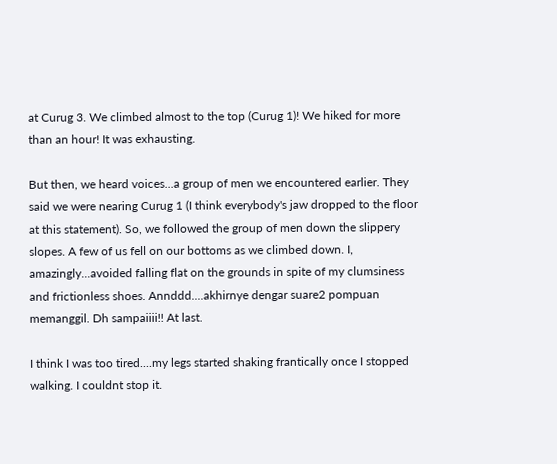at Curug 3. We climbed almost to the top (Curug 1)! We hiked for more than an hour! It was exhausting.

But then, we heard voices...a group of men we encountered earlier. They said we were nearing Curug 1 (I think everybody's jaw dropped to the floor at this statement). So, we followed the group of men down the slippery slopes. A few of us fell on our bottoms as we climbed down. I, amazingly...avoided falling flat on the grounds in spite of my clumsiness and frictionless shoes. Annddd....akhirnye dengar suare2 pompuan memanggil. Dh sampaiiii!! At last.

I think I was too tired....my legs started shaking frantically once I stopped walking. I couldnt stop it.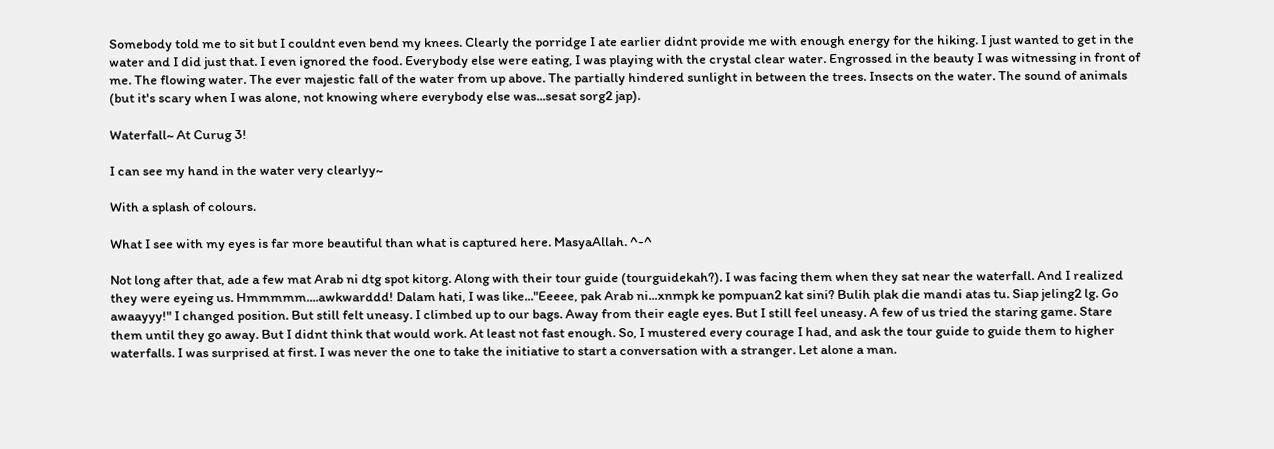Somebody told me to sit but I couldnt even bend my knees. Clearly the porridge I ate earlier didnt provide me with enough energy for the hiking. I just wanted to get in the water and I did just that. I even ignored the food. Everybody else were eating, I was playing with the crystal clear water. Engrossed in the beauty I was witnessing in front of me. The flowing water. The ever majestic fall of the water from up above. The partially hindered sunlight in between the trees. Insects on the water. The sound of animals (but it's scary when I was alone, not knowing where everybody else was...sesat sorg2 jap).

Waterfall~ At Curug 3!

I can see my hand in the water very clearlyy~

With a splash of colours.

What I see with my eyes is far more beautiful than what is captured here. MasyaAllah. ^-^

Not long after that, ade a few mat Arab ni dtg spot kitorg. Along with their tour guide (tourguidekah?). I was facing them when they sat near the waterfall. And I realized they were eyeing us. Hmmmmm....awkwarddd! Dalam hati, I was like..."Eeeee, pak Arab ni...xnmpk ke pompuan2 kat sini? Bulih plak die mandi atas tu. Siap jeling2 lg. Go awaayyy!" I changed position. But still felt uneasy. I climbed up to our bags. Away from their eagle eyes. But I still feel uneasy. A few of us tried the staring game. Stare them until they go away. But I didnt think that would work. At least not fast enough. So, I mustered every courage I had, and ask the tour guide to guide them to higher waterfalls. I was surprised at first. I was never the one to take the initiative to start a conversation with a stranger. Let alone a man.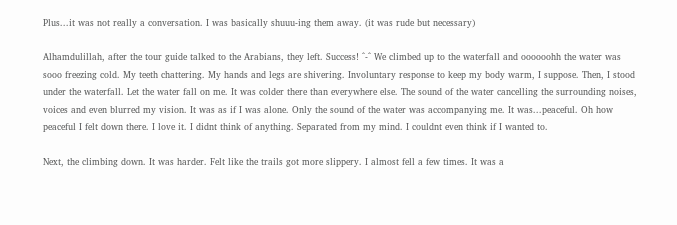Plus...it was not really a conversation. I was basically shuuu-ing them away. (it was rude but necessary)

Alhamdulillah, after the tour guide talked to the Arabians, they left. Success! ^-^ We climbed up to the waterfall and oooooohh the water was sooo freezing cold. My teeth chattering. My hands and legs are shivering. Involuntary response to keep my body warm, I suppose. Then, I stood under the waterfall. Let the water fall on me. It was colder there than everywhere else. The sound of the water cancelling the surrounding noises, voices and even blurred my vision. It was as if I was alone. Only the sound of the water was accompanying me. It was...peaceful. Oh how peaceful I felt down there. I love it. I didnt think of anything. Separated from my mind. I couldnt even think if I wanted to.

Next, the climbing down. It was harder. Felt like the trails got more slippery. I almost fell a few times. It was a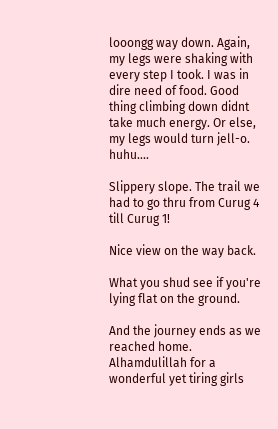looongg way down. Again, my legs were shaking with every step I took. I was in dire need of food. Good thing climbing down didnt take much energy. Or else, my legs would turn jell-o. huhu....

Slippery slope. The trail we had to go thru from Curug 4 till Curug 1!

Nice view on the way back.

What you shud see if you're lying flat on the ground.

And the journey ends as we reached home. Alhamdulillah for a wonderful yet tiring girls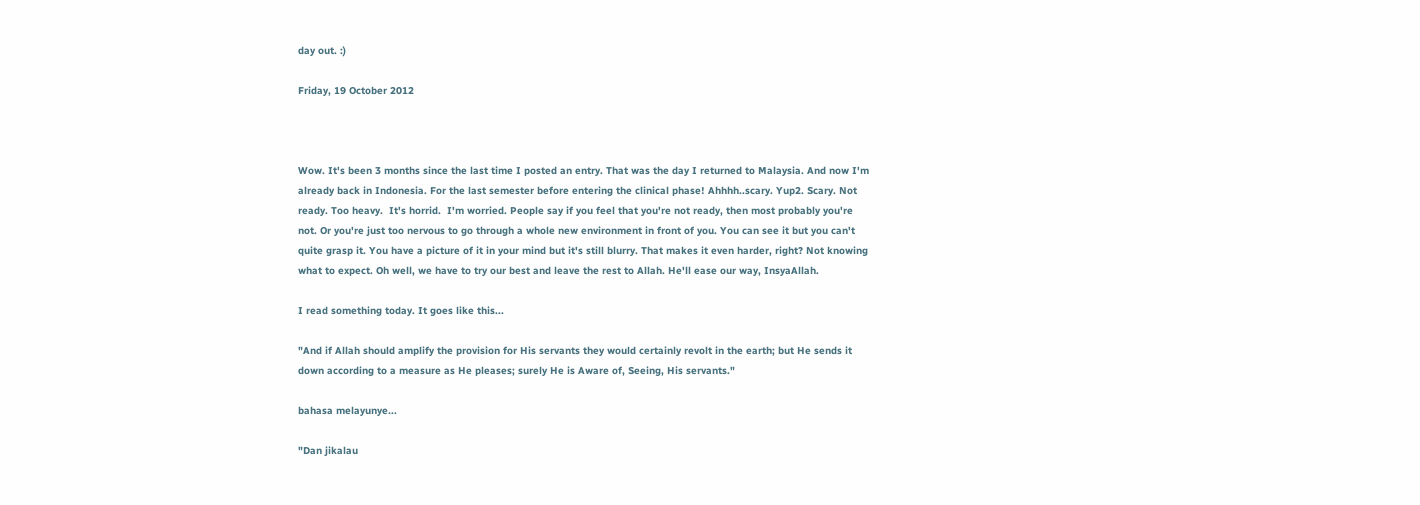day out. :)

Friday, 19 October 2012



Wow. It's been 3 months since the last time I posted an entry. That was the day I returned to Malaysia. And now I'm already back in Indonesia. For the last semester before entering the clinical phase! Ahhhh..scary. Yup2. Scary. Not ready. Too heavy.  It's horrid.  I'm worried. People say if you feel that you're not ready, then most probably you're not. Or you're just too nervous to go through a whole new environment in front of you. You can see it but you can't quite grasp it. You have a picture of it in your mind but it's still blurry. That makes it even harder, right? Not knowing what to expect. Oh well, we have to try our best and leave the rest to Allah. He'll ease our way, InsyaAllah.

I read something today. It goes like this...

"And if Allah should amplify the provision for His servants they would certainly revolt in the earth; but He sends it down according to a measure as He pleases; surely He is Aware of, Seeing, His servants."

bahasa melayunye...

"Dan jikalau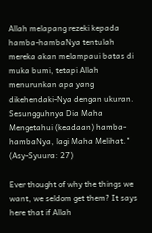Allah melapang rezeki kepada hamba-hambaNya tentulah mereka akan melampaui batas di muka bumi, tetapi Allah menurunkan apa yang dikehendaki-Nya dengan ukuran. Sesungguhnya Dia Maha Mengetahui (keadaan) hamba-hambaNya, lagi Maha Melihat." (Asy-Syuura: 27)

Ever thought of why the things we want, we seldom get them? It says here that if Allah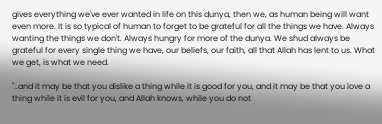gives everything we've ever wanted in life on this dunya, then we, as human being will want even more. It is so typical of human to forget to be grateful for all the things we have. Always wanting the things we don't. Always hungry for more of the dunya. We shud always be grateful for every single thing we have, our beliefs, our faith, all that Allah has lent to us. What we get, is what we need.

"..and it may be that you dislike a thing while it is good for you, and it may be that you love a thing while it is evil for you, and Allah knows, while you do not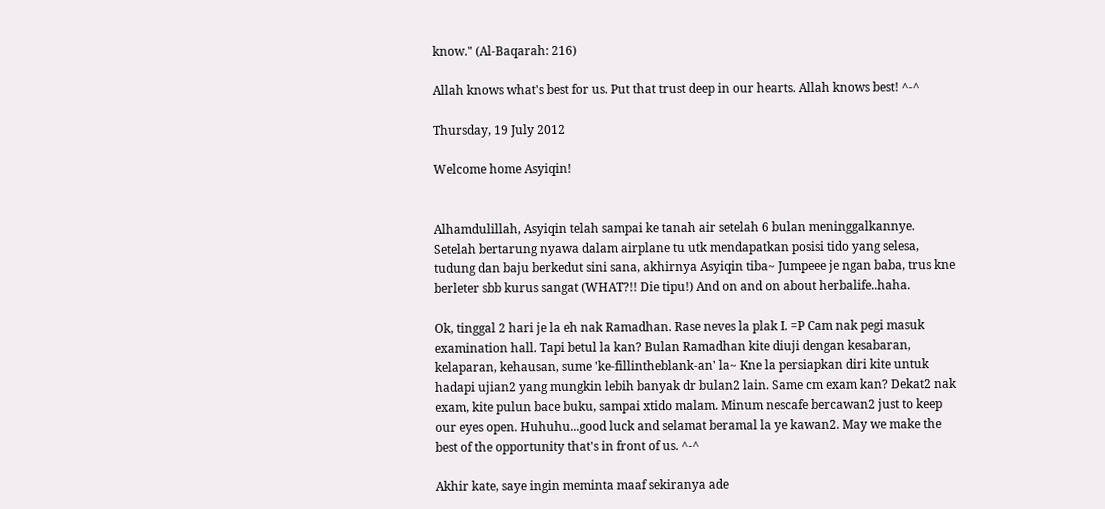know." (Al-Baqarah: 216)

Allah knows what's best for us. Put that trust deep in our hearts. Allah knows best! ^-^

Thursday, 19 July 2012

Welcome home Asyiqin!


Alhamdulillah, Asyiqin telah sampai ke tanah air setelah 6 bulan meninggalkannye. Setelah bertarung nyawa dalam airplane tu utk mendapatkan posisi tido yang selesa, tudung dan baju berkedut sini sana, akhirnya Asyiqin tiba~ Jumpeee je ngan baba, trus kne berleter sbb kurus sangat (WHAT?!! Die tipu!) And on and on about herbalife..haha.

Ok, tinggal 2 hari je la eh nak Ramadhan. Rase neves la plak I. =P Cam nak pegi masuk examination hall. Tapi betul la kan? Bulan Ramadhan kite diuji dengan kesabaran, kelaparan, kehausan, sume 'ke-fillintheblank-an' la~ Kne la persiapkan diri kite untuk hadapi ujian2 yang mungkin lebih banyak dr bulan2 lain. Same cm exam kan? Dekat2 nak exam, kite pulun bace buku, sampai xtido malam. Minum nescafe bercawan2 just to keep our eyes open. Huhuhu...good luck and selamat beramal la ye kawan2. May we make the best of the opportunity that's in front of us. ^-^

Akhir kate, saye ingin meminta maaf sekiranya ade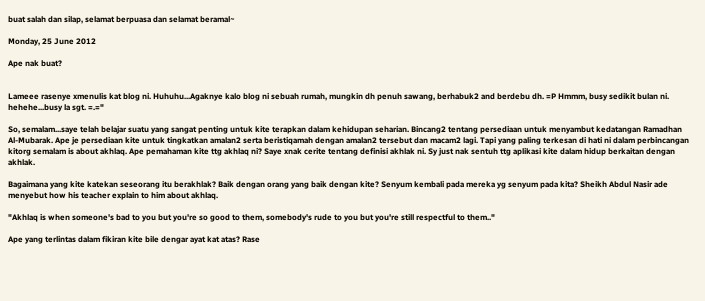buat salah dan silap, selamat berpuasa dan selamat beramal~

Monday, 25 June 2012

Ape nak buat?


Lameee rasenye xmenulis kat blog ni. Huhuhu...Agaknye kalo blog ni sebuah rumah, mungkin dh penuh sawang, berhabuk2 and berdebu dh. =P Hmmm, busy sedikit bulan ni. hehehe...busy la sgt. =.="

So, semalam...saye telah belajar suatu yang sangat penting untuk kite terapkan dalam kehidupan seharian. Bincang2 tentang persediaan untuk menyambut kedatangan Ramadhan Al-Mubarak. Ape je persediaan kite untuk tingkatkan amalan2 serta beristiqamah dengan amalan2 tersebut dan macam2 lagi. Tapi yang paling terkesan di hati ni dalam perbincangan kitorg semalam is about akhlaq. Ape pemahaman kite ttg akhlaq ni? Saye xnak cerite tentang definisi akhlak ni. Sy just nak sentuh ttg aplikasi kite dalam hidup berkaitan dengan akhlak.

Bagaimana yang kite katekan seseorang itu berakhlak? Baik dengan orang yang baik dengan kite? Senyum kembali pada mereka yg senyum pada kita? Sheikh Abdul Nasir ade menyebut how his teacher explain to him about akhlaq.

"Akhlaq is when someone's bad to you but you're so good to them, somebody's rude to you but you're still respectful to them.."

Ape yang terlintas dalam fikiran kite bile dengar ayat kat atas? Rase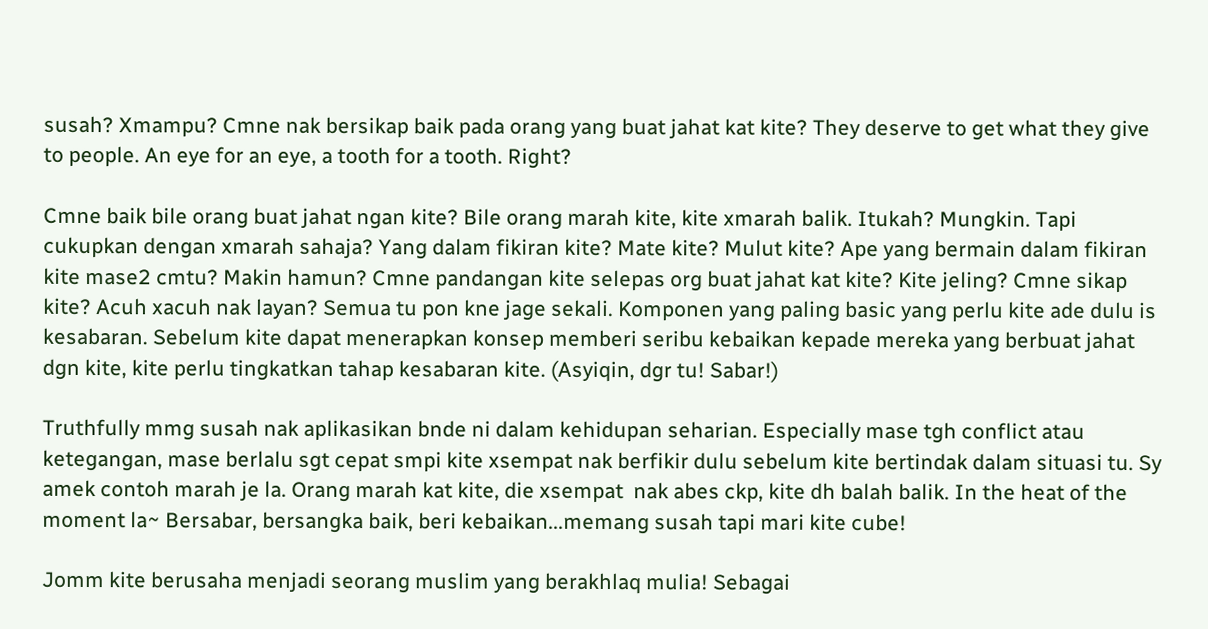susah? Xmampu? Cmne nak bersikap baik pada orang yang buat jahat kat kite? They deserve to get what they give to people. An eye for an eye, a tooth for a tooth. Right?

Cmne baik bile orang buat jahat ngan kite? Bile orang marah kite, kite xmarah balik. Itukah? Mungkin. Tapi cukupkan dengan xmarah sahaja? Yang dalam fikiran kite? Mate kite? Mulut kite? Ape yang bermain dalam fikiran kite mase2 cmtu? Makin hamun? Cmne pandangan kite selepas org buat jahat kat kite? Kite jeling? Cmne sikap kite? Acuh xacuh nak layan? Semua tu pon kne jage sekali. Komponen yang paling basic yang perlu kite ade dulu is kesabaran. Sebelum kite dapat menerapkan konsep memberi seribu kebaikan kepade mereka yang berbuat jahat dgn kite, kite perlu tingkatkan tahap kesabaran kite. (Asyiqin, dgr tu! Sabar!)

Truthfully mmg susah nak aplikasikan bnde ni dalam kehidupan seharian. Especially mase tgh conflict atau ketegangan, mase berlalu sgt cepat smpi kite xsempat nak berfikir dulu sebelum kite bertindak dalam situasi tu. Sy amek contoh marah je la. Orang marah kat kite, die xsempat  nak abes ckp, kite dh balah balik. In the heat of the moment la~ Bersabar, bersangka baik, beri kebaikan...memang susah tapi mari kite cube!

Jomm kite berusaha menjadi seorang muslim yang berakhlaq mulia! Sebagai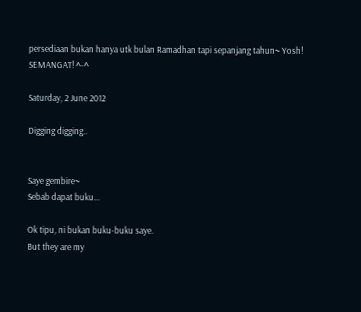persediaan bukan hanya utk bulan Ramadhan tapi sepanjang tahun~ Yosh! SEMANGAT! ^-^

Saturday, 2 June 2012

Digging digging..


Saye gembire~
Sebab dapat buku...

Ok tipu, ni bukan buku-buku saye.
But they are my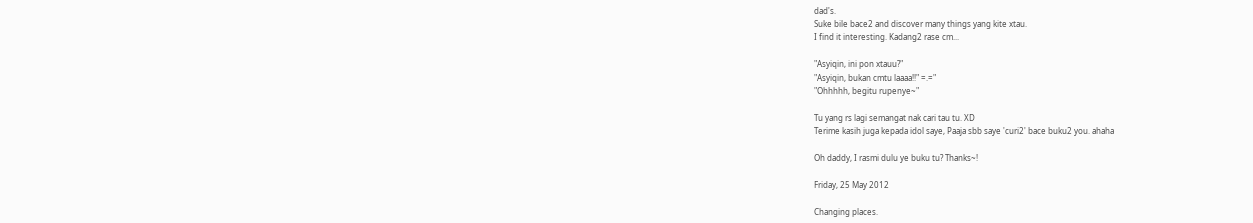dad's.
Suke bile bace2 and discover many things yang kite xtau.
I find it interesting. Kadang2 rase cm...

"Asyiqin, ini pon xtauu?"
"Asyiqin, bukan cmtu laaaa!!" =.="
"Ohhhhh, begitu rupenye~"

Tu yang rs lagi semangat nak cari tau tu. XD
Terime kasih juga kepada idol saye, Paaja sbb saye 'curi2' bace buku2 you. ahaha

Oh daddy, I rasmi dulu ye buku tu? Thanks~!

Friday, 25 May 2012

Changing places.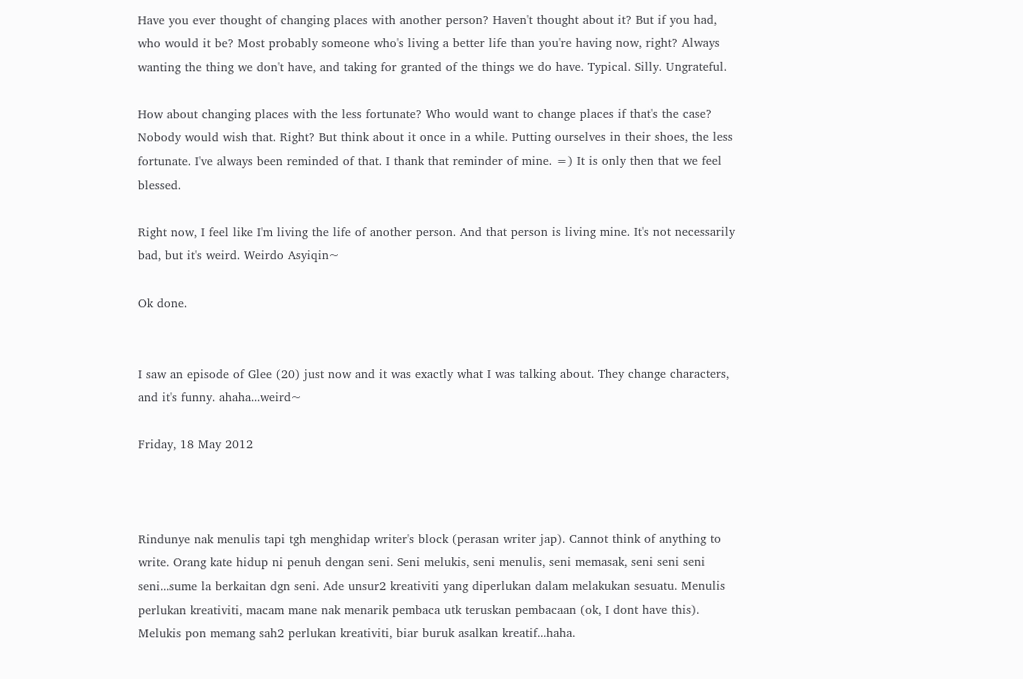Have you ever thought of changing places with another person? Haven't thought about it? But if you had, who would it be? Most probably someone who's living a better life than you're having now, right? Always wanting the thing we don't have, and taking for granted of the things we do have. Typical. Silly. Ungrateful.

How about changing places with the less fortunate? Who would want to change places if that's the case? Nobody would wish that. Right? But think about it once in a while. Putting ourselves in their shoes, the less fortunate. I've always been reminded of that. I thank that reminder of mine. =) It is only then that we feel blessed.

Right now, I feel like I'm living the life of another person. And that person is living mine. It's not necessarily bad, but it's weird. Weirdo Asyiqin~

Ok done.


I saw an episode of Glee (20) just now and it was exactly what I was talking about. They change characters, and it's funny. ahaha...weird~

Friday, 18 May 2012



Rindunye nak menulis tapi tgh menghidap writer's block (perasan writer jap). Cannot think of anything to write. Orang kate hidup ni penuh dengan seni. Seni melukis, seni menulis, seni memasak, seni seni seni seni...sume la berkaitan dgn seni. Ade unsur2 kreativiti yang diperlukan dalam melakukan sesuatu. Menulis perlukan kreativiti, macam mane nak menarik pembaca utk teruskan pembacaan (ok, I dont have this). Melukis pon memang sah2 perlukan kreativiti, biar buruk asalkan kreatif...haha.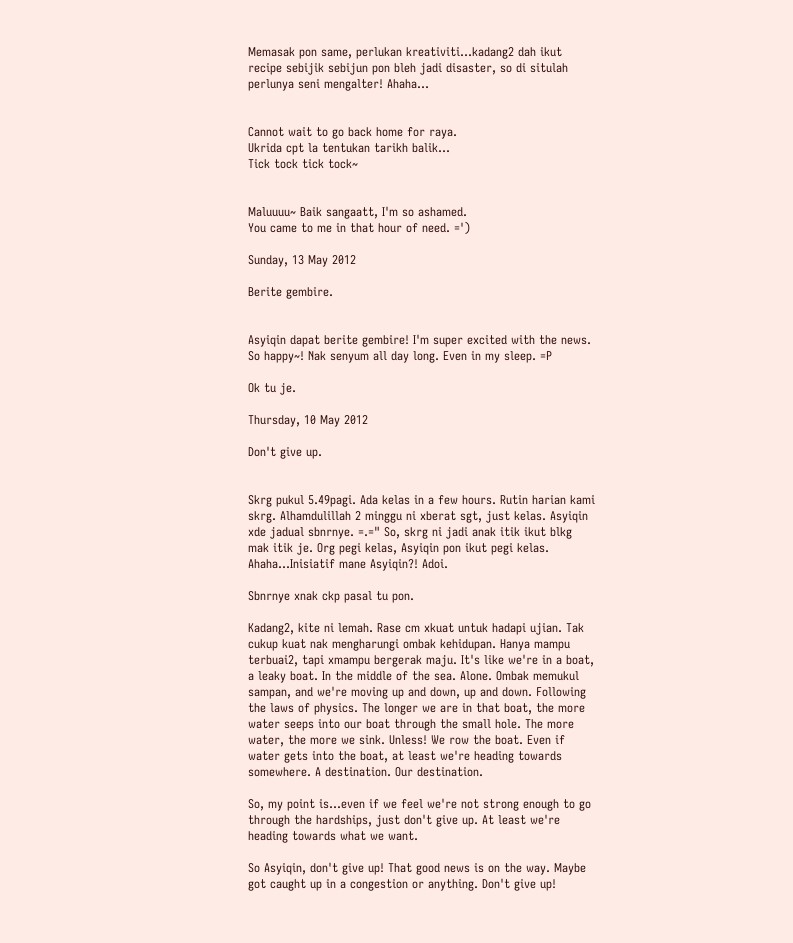Memasak pon same, perlukan kreativiti...kadang2 dah ikut recipe sebijik sebijun pon bleh jadi disaster, so di situlah perlunya seni mengalter! Ahaha...


Cannot wait to go back home for raya.
Ukrida cpt la tentukan tarikh balik...
Tick tock tick tock~


Maluuuu~ Baik sangaatt, I'm so ashamed.
You came to me in that hour of need. =')

Sunday, 13 May 2012

Berite gembire.


Asyiqin dapat berite gembire! I'm super excited with the news.
So happy~! Nak senyum all day long. Even in my sleep. =P

Ok tu je.

Thursday, 10 May 2012

Don't give up.


Skrg pukul 5.49pagi. Ada kelas in a few hours. Rutin harian kami skrg. Alhamdulillah 2 minggu ni xberat sgt, just kelas. Asyiqin xde jadual sbnrnye. =.=" So, skrg ni jadi anak itik ikut blkg mak itik je. Org pegi kelas, Asyiqin pon ikut pegi kelas. Ahaha...Inisiatif mane Asyiqin?! Adoi.

Sbnrnye xnak ckp pasal tu pon.

Kadang2, kite ni lemah. Rase cm xkuat untuk hadapi ujian. Tak cukup kuat nak mengharungi ombak kehidupan. Hanya mampu terbuai2, tapi xmampu bergerak maju. It's like we're in a boat, a leaky boat. In the middle of the sea. Alone. Ombak memukul sampan, and we're moving up and down, up and down. Following the laws of physics. The longer we are in that boat, the more water seeps into our boat through the small hole. The more water, the more we sink. Unless! We row the boat. Even if water gets into the boat, at least we're heading towards somewhere. A destination. Our destination.

So, my point is...even if we feel we're not strong enough to go through the hardships, just don't give up. At least we're heading towards what we want.

So Asyiqin, don't give up! That good news is on the way. Maybe got caught up in a congestion or anything. Don't give up!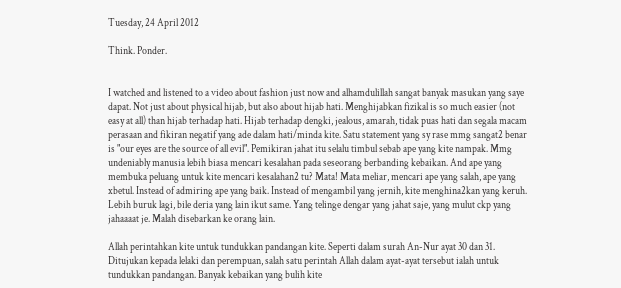Tuesday, 24 April 2012

Think. Ponder.


I watched and listened to a video about fashion just now and alhamdulillah sangat banyak masukan yang saye dapat. Not just about physical hijab, but also about hijab hati. Menghijabkan fizikal is so much easier (not easy at all) than hijab terhadap hati. Hijab terhadap dengki, jealous, amarah, tidak puas hati dan segala macam perasaan and fikiran negatif yang ade dalam hati/minda kite. Satu statement yang sy rase mmg sangat2 benar is "our eyes are the source of all evil". Pemikiran jahat itu selalu timbul sebab ape yang kite nampak. Mmg undeniably manusia lebih biasa mencari kesalahan pada seseorang berbanding kebaikan. And ape yang membuka peluang untuk kite mencari kesalahan2 tu? Mata! Mata meliar, mencari ape yang salah, ape yang xbetul. Instead of admiring ape yang baik. Instead of mengambil yang jernih, kite menghina2kan yang keruh. Lebih buruk lagi, bile deria yang lain ikut same. Yang telinge dengar yang jahat saje, yang mulut ckp yang jahaaaat je. Malah disebarkan ke orang lain.

Allah perintahkan kite untuk tundukkan pandangan kite. Seperti dalam surah An-Nur ayat 30 dan 31. Ditujukan kepada lelaki dan perempuan, salah satu perintah Allah dalam ayat-ayat tersebut ialah untuk tundukkan pandangan. Banyak kebaikan yang bulih kite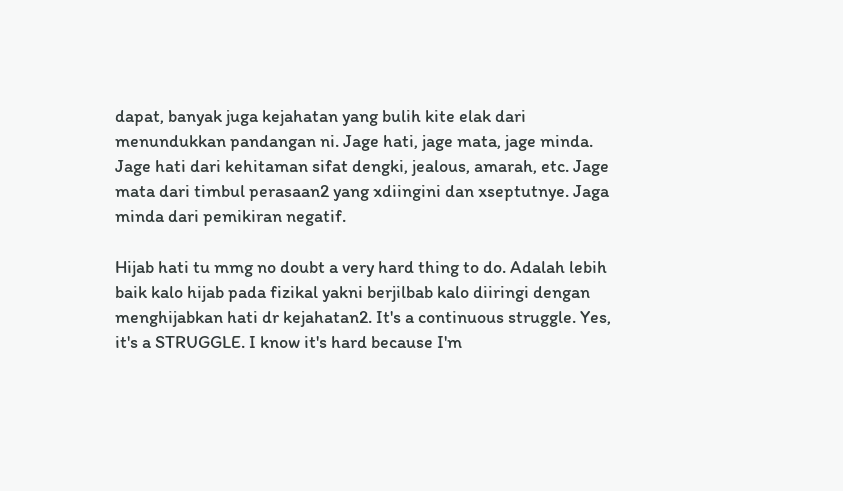dapat, banyak juga kejahatan yang bulih kite elak dari menundukkan pandangan ni. Jage hati, jage mata, jage minda. Jage hati dari kehitaman sifat dengki, jealous, amarah, etc. Jage mata dari timbul perasaan2 yang xdiingini dan xseptutnye. Jaga minda dari pemikiran negatif.

Hijab hati tu mmg no doubt a very hard thing to do. Adalah lebih baik kalo hijab pada fizikal yakni berjilbab kalo diiringi dengan menghijabkan hati dr kejahatan2. It's a continuous struggle. Yes, it's a STRUGGLE. I know it's hard because I'm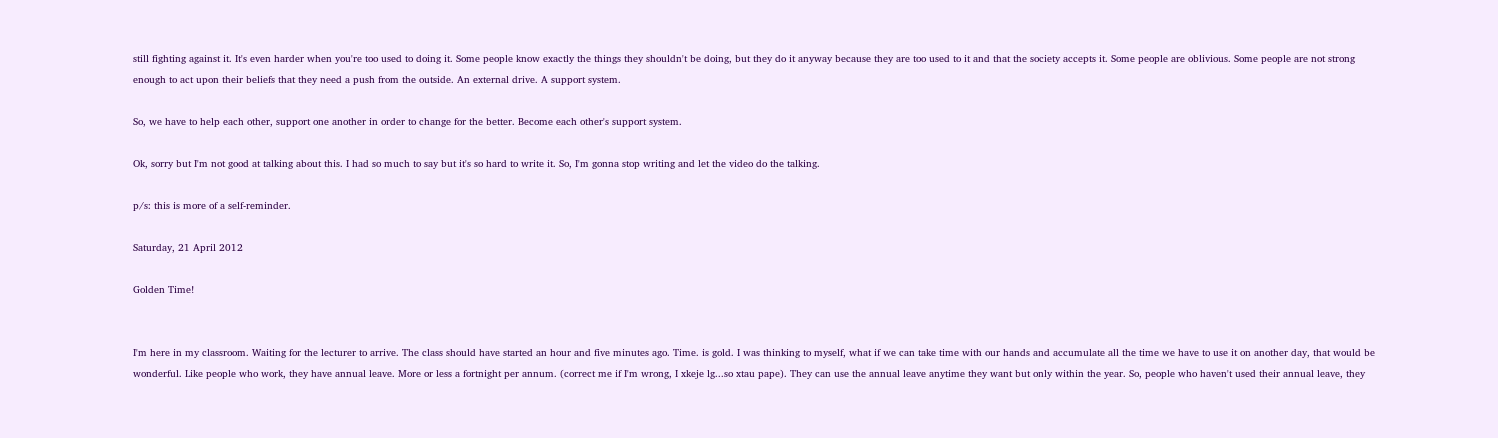still fighting against it. It's even harder when you're too used to doing it. Some people know exactly the things they shouldn't be doing, but they do it anyway because they are too used to it and that the society accepts it. Some people are oblivious. Some people are not strong enough to act upon their beliefs that they need a push from the outside. An external drive. A support system.

So, we have to help each other, support one another in order to change for the better. Become each other's support system.

Ok, sorry but I'm not good at talking about this. I had so much to say but it's so hard to write it. So, I'm gonna stop writing and let the video do the talking.

p/s: this is more of a self-reminder.

Saturday, 21 April 2012

Golden Time!


I'm here in my classroom. Waiting for the lecturer to arrive. The class should have started an hour and five minutes ago. Time. is gold. I was thinking to myself, what if we can take time with our hands and accumulate all the time we have to use it on another day, that would be wonderful. Like people who work, they have annual leave. More or less a fortnight per annum. (correct me if I'm wrong, I xkeje lg...so xtau pape). They can use the annual leave anytime they want but only within the year. So, people who haven't used their annual leave, they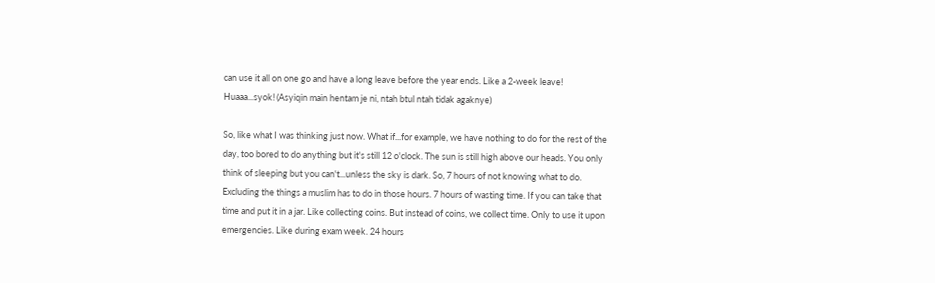can use it all on one go and have a long leave before the year ends. Like a 2-week leave! Huaaa...syok! (Asyiqin main hentam je ni, ntah btul ntah tidak agaknye)

So, like what I was thinking just now. What if...for example, we have nothing to do for the rest of the day, too bored to do anything but it's still 12 o'clock. The sun is still high above our heads. You only think of sleeping but you can't...unless the sky is dark. So, 7 hours of not knowing what to do. Excluding the things a muslim has to do in those hours. 7 hours of wasting time. If you can take that time and put it in a jar. Like collecting coins. But instead of coins, we collect time. Only to use it upon emergencies. Like during exam week. 24 hours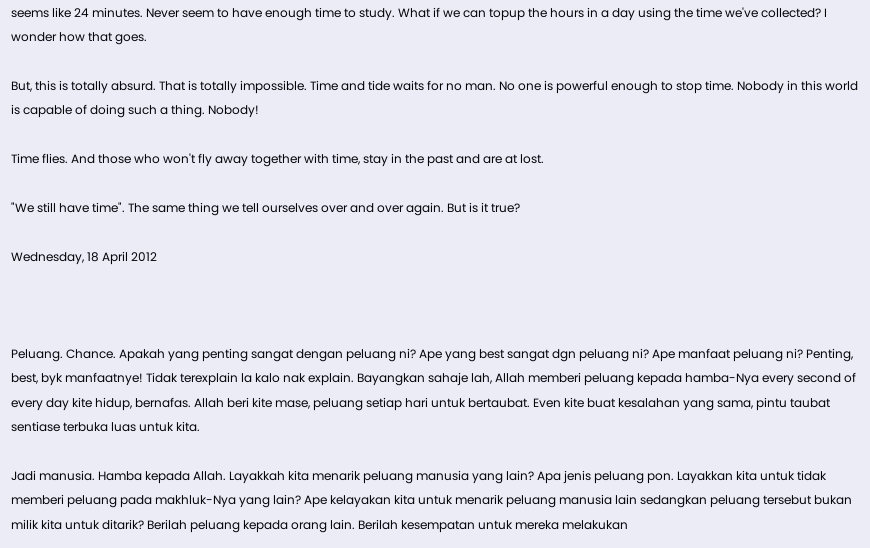seems like 24 minutes. Never seem to have enough time to study. What if we can topup the hours in a day using the time we've collected? I wonder how that goes.

But, this is totally absurd. That is totally impossible. Time and tide waits for no man. No one is powerful enough to stop time. Nobody in this world is capable of doing such a thing. Nobody!

Time flies. And those who won't fly away together with time, stay in the past and are at lost.

"We still have time". The same thing we tell ourselves over and over again. But is it true?

Wednesday, 18 April 2012



Peluang. Chance. Apakah yang penting sangat dengan peluang ni? Ape yang best sangat dgn peluang ni? Ape manfaat peluang ni? Penting, best, byk manfaatnye! Tidak terexplain la kalo nak explain. Bayangkan sahaje lah, Allah memberi peluang kepada hamba-Nya every second of every day kite hidup, bernafas. Allah beri kite mase, peluang setiap hari untuk bertaubat. Even kite buat kesalahan yang sama, pintu taubat sentiase terbuka luas untuk kita.

Jadi manusia. Hamba kepada Allah. Layakkah kita menarik peluang manusia yang lain? Apa jenis peluang pon. Layakkan kita untuk tidak memberi peluang pada makhluk-Nya yang lain? Ape kelayakan kita untuk menarik peluang manusia lain sedangkan peluang tersebut bukan milik kita untuk ditarik? Berilah peluang kepada orang lain. Berilah kesempatan untuk mereka melakukan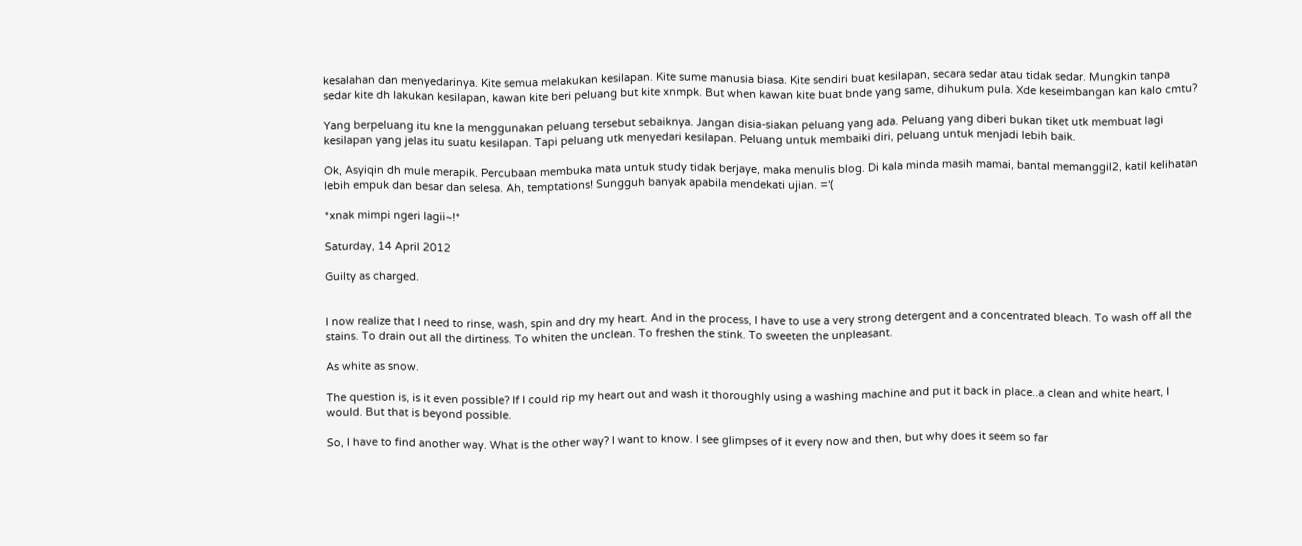kesalahan dan menyedarinya. Kite semua melakukan kesilapan. Kite sume manusia biasa. Kite sendiri buat kesilapan, secara sedar atau tidak sedar. Mungkin tanpa sedar kite dh lakukan kesilapan, kawan kite beri peluang but kite xnmpk. But when kawan kite buat bnde yang same, dihukum pula. Xde keseimbangan kan kalo cmtu?

Yang berpeluang itu kne la menggunakan peluang tersebut sebaiknya. Jangan disia-siakan peluang yang ada. Peluang yang diberi bukan tiket utk membuat lagi kesilapan yang jelas itu suatu kesilapan. Tapi peluang utk menyedari kesilapan. Peluang untuk membaiki diri, peluang untuk menjadi lebih baik.

Ok, Asyiqin dh mule merapik. Percubaan membuka mata untuk study tidak berjaye, maka menulis blog. Di kala minda masih mamai, bantal memanggil2, katil kelihatan lebih empuk dan besar dan selesa. Ah, temptations! Sungguh banyak apabila mendekati ujian. ='(

*xnak mimpi ngeri lagii~!*

Saturday, 14 April 2012

Guilty as charged.


I now realize that I need to rinse, wash, spin and dry my heart. And in the process, I have to use a very strong detergent and a concentrated bleach. To wash off all the stains. To drain out all the dirtiness. To whiten the unclean. To freshen the stink. To sweeten the unpleasant.

As white as snow.

The question is, is it even possible? If I could rip my heart out and wash it thoroughly using a washing machine and put it back in place..a clean and white heart, I would. But that is beyond possible.

So, I have to find another way. What is the other way? I want to know. I see glimpses of it every now and then, but why does it seem so far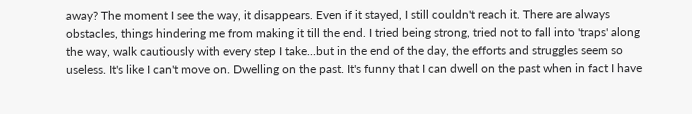away? The moment I see the way, it disappears. Even if it stayed, I still couldn't reach it. There are always obstacles, things hindering me from making it till the end. I tried being strong, tried not to fall into 'traps' along the way, walk cautiously with every step I take...but in the end of the day, the efforts and struggles seem so useless. It's like I can't move on. Dwelling on the past. It's funny that I can dwell on the past when in fact I have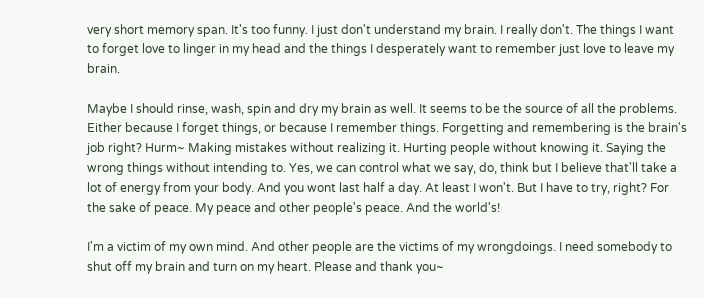very short memory span. It's too funny. I just don't understand my brain. I really don't. The things I want to forget love to linger in my head and the things I desperately want to remember just love to leave my brain.

Maybe I should rinse, wash, spin and dry my brain as well. It seems to be the source of all the problems. Either because I forget things, or because I remember things. Forgetting and remembering is the brain's job right? Hurm~ Making mistakes without realizing it. Hurting people without knowing it. Saying the wrong things without intending to. Yes, we can control what we say, do, think but I believe that'll take a lot of energy from your body. And you wont last half a day. At least I won't. But I have to try, right? For the sake of peace. My peace and other people's peace. And the world's!

I'm a victim of my own mind. And other people are the victims of my wrongdoings. I need somebody to shut off my brain and turn on my heart. Please and thank you~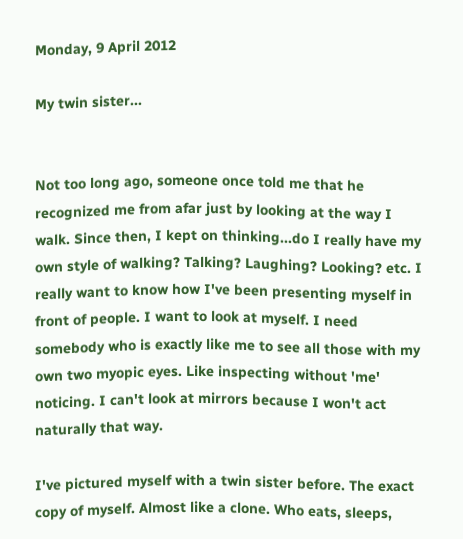Monday, 9 April 2012

My twin sister...


Not too long ago, someone once told me that he recognized me from afar just by looking at the way I walk. Since then, I kept on thinking...do I really have my own style of walking? Talking? Laughing? Looking? etc. I really want to know how I've been presenting myself in front of people. I want to look at myself. I need somebody who is exactly like me to see all those with my own two myopic eyes. Like inspecting without 'me' noticing. I can't look at mirrors because I won't act naturally that way.

I've pictured myself with a twin sister before. The exact copy of myself. Almost like a clone. Who eats, sleeps,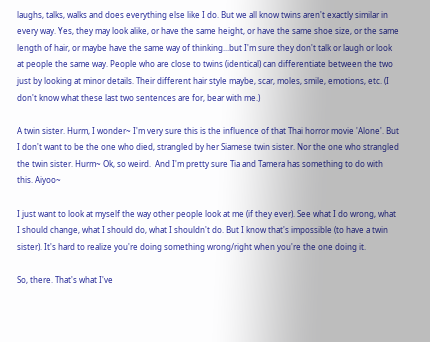laughs, talks, walks and does everything else like I do. But we all know twins aren't exactly similar in every way. Yes, they may look alike, or have the same height, or have the same shoe size, or the same length of hair, or maybe have the same way of thinking...but I'm sure they don't talk or laugh or look at people the same way. People who are close to twins (identical) can differentiate between the two just by looking at minor details. Their different hair style maybe, scar, moles, smile, emotions, etc. (I don't know what these last two sentences are for, bear with me.)

A twin sister. Hurm, I wonder~ I'm very sure this is the influence of that Thai horror movie 'Alone'. But I don't want to be the one who died, strangled by her Siamese twin sister. Nor the one who strangled the twin sister. Hurm~ Ok, so weird.  And I'm pretty sure Tia and Tamera has something to do with this. Aiyoo~

I just want to look at myself the way other people look at me (if they ever). See what I do wrong, what I should change, what I should do, what I shouldn't do. But I know that's impossible (to have a twin sister). It's hard to realize you're doing something wrong/right when you're the one doing it.

So, there. That's what I've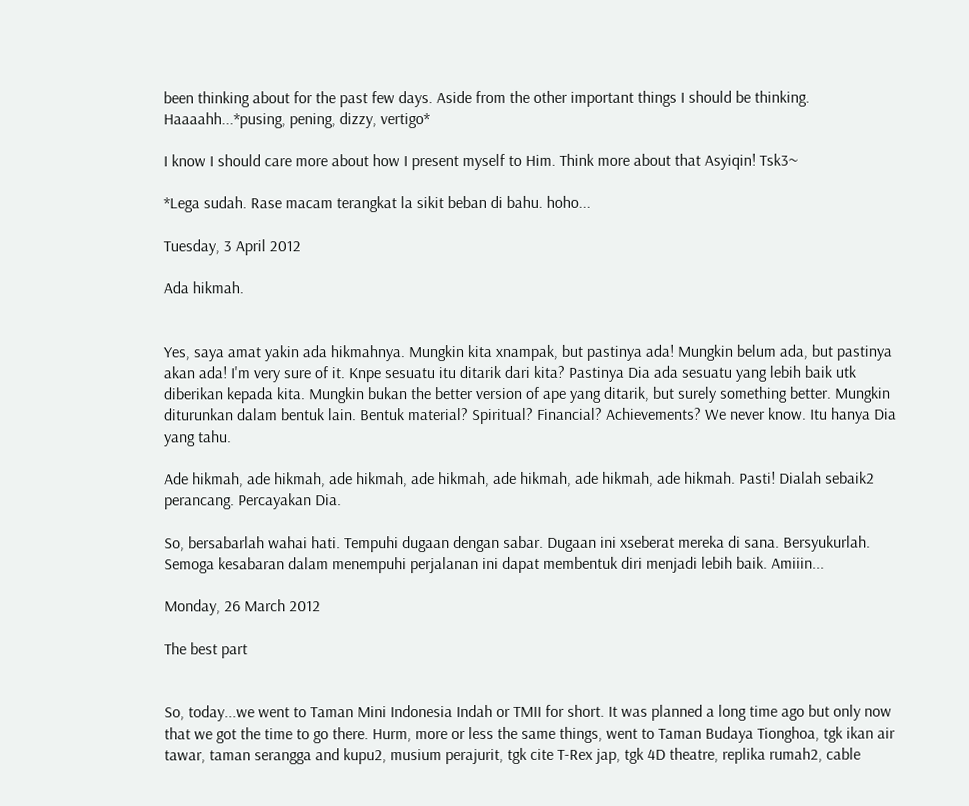been thinking about for the past few days. Aside from the other important things I should be thinking. Haaaahh...*pusing, pening, dizzy, vertigo*

I know I should care more about how I present myself to Him. Think more about that Asyiqin! Tsk3~

*Lega sudah. Rase macam terangkat la sikit beban di bahu. hoho...

Tuesday, 3 April 2012

Ada hikmah.


Yes, saya amat yakin ada hikmahnya. Mungkin kita xnampak, but pastinya ada! Mungkin belum ada, but pastinya akan ada! I'm very sure of it. Knpe sesuatu itu ditarik dari kita? Pastinya Dia ada sesuatu yang lebih baik utk diberikan kepada kita. Mungkin bukan the better version of ape yang ditarik, but surely something better. Mungkin diturunkan dalam bentuk lain. Bentuk material? Spiritual? Financial? Achievements? We never know. Itu hanya Dia yang tahu.

Ade hikmah, ade hikmah, ade hikmah, ade hikmah, ade hikmah, ade hikmah, ade hikmah. Pasti! Dialah sebaik2 perancang. Percayakan Dia.

So, bersabarlah wahai hati. Tempuhi dugaan dengan sabar. Dugaan ini xseberat mereka di sana. Bersyukurlah. Semoga kesabaran dalam menempuhi perjalanan ini dapat membentuk diri menjadi lebih baik. Amiiin...

Monday, 26 March 2012

The best part


So, today...we went to Taman Mini Indonesia Indah or TMII for short. It was planned a long time ago but only now that we got the time to go there. Hurm, more or less the same things, went to Taman Budaya Tionghoa, tgk ikan air tawar, taman serangga and kupu2, musium perajurit, tgk cite T-Rex jap, tgk 4D theatre, replika rumah2, cable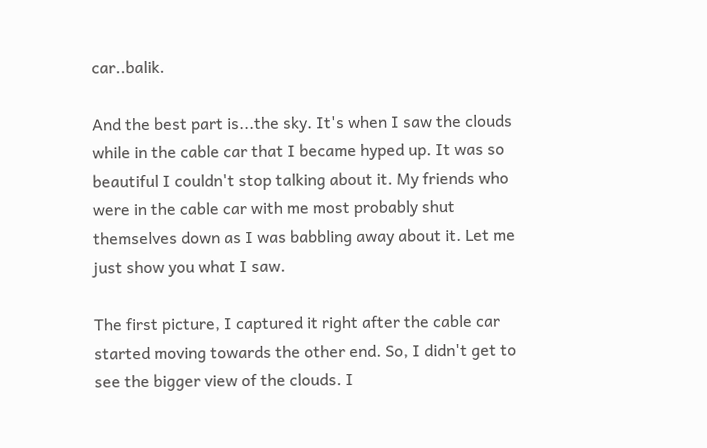car..balik.

And the best part is...the sky. It's when I saw the clouds while in the cable car that I became hyped up. It was so beautiful I couldn't stop talking about it. My friends who were in the cable car with me most probably shut themselves down as I was babbling away about it. Let me just show you what I saw.

The first picture, I captured it right after the cable car started moving towards the other end. So, I didn't get to see the bigger view of the clouds. I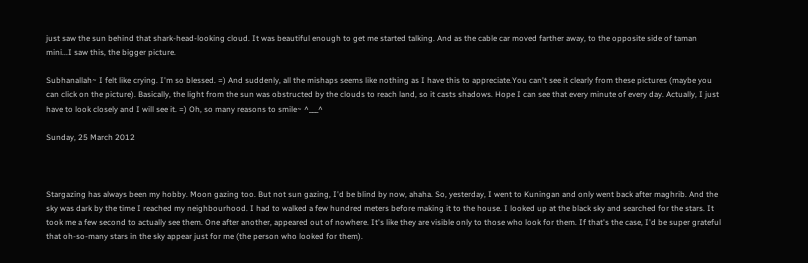just saw the sun behind that shark-head-looking cloud. It was beautiful enough to get me started talking. And as the cable car moved farther away, to the opposite side of taman mini...I saw this, the bigger picture.

Subhanallah~ I felt like crying. I'm so blessed. =) And suddenly, all the mishaps seems like nothing as I have this to appreciate.You can't see it clearly from these pictures (maybe you can click on the picture). Basically, the light from the sun was obstructed by the clouds to reach land, so it casts shadows. Hope I can see that every minute of every day. Actually, I just have to look closely and I will see it. =) Oh, so many reasons to smile~ ^___^

Sunday, 25 March 2012



Stargazing has always been my hobby. Moon gazing too. But not sun gazing, I'd be blind by now, ahaha. So, yesterday, I went to Kuningan and only went back after maghrib. And the sky was dark by the time I reached my neighbourhood. I had to walked a few hundred meters before making it to the house. I looked up at the black sky and searched for the stars. It took me a few second to actually see them. One after another, appeared out of nowhere. It's like they are visible only to those who look for them. If that's the case, I'd be super grateful that oh-so-many stars in the sky appear just for me (the person who looked for them).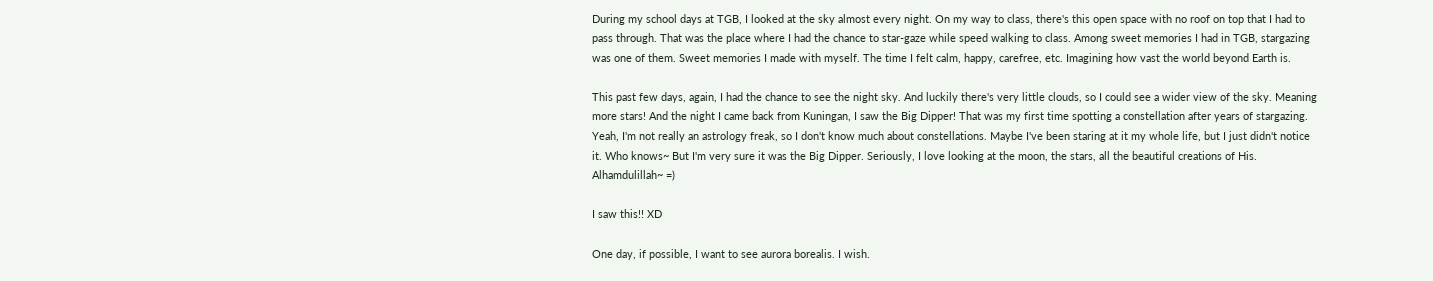During my school days at TGB, I looked at the sky almost every night. On my way to class, there's this open space with no roof on top that I had to pass through. That was the place where I had the chance to star-gaze while speed walking to class. Among sweet memories I had in TGB, stargazing was one of them. Sweet memories I made with myself. The time I felt calm, happy, carefree, etc. Imagining how vast the world beyond Earth is.

This past few days, again, I had the chance to see the night sky. And luckily there's very little clouds, so I could see a wider view of the sky. Meaning more stars! And the night I came back from Kuningan, I saw the Big Dipper! That was my first time spotting a constellation after years of stargazing. Yeah, I'm not really an astrology freak, so I don't know much about constellations. Maybe I've been staring at it my whole life, but I just didn't notice it. Who knows~ But I'm very sure it was the Big Dipper. Seriously, I love looking at the moon, the stars, all the beautiful creations of His. Alhamdulillah~ =)

I saw this!! XD

One day, if possible, I want to see aurora borealis. I wish.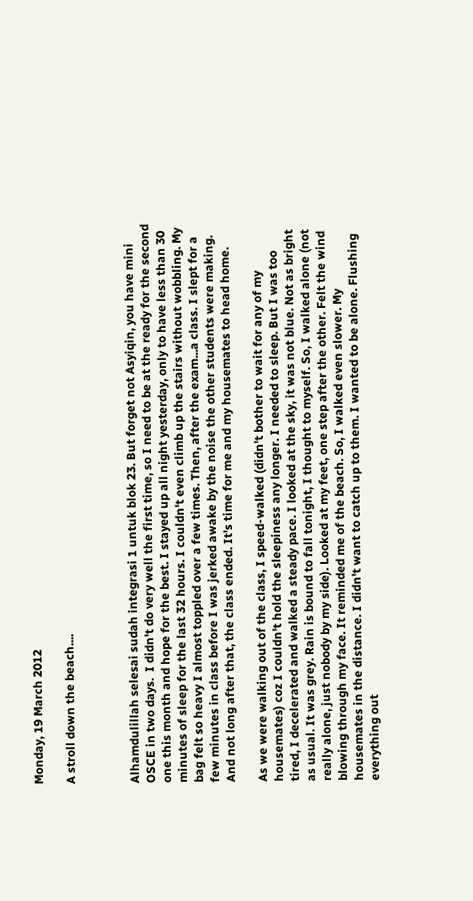Monday, 19 March 2012

A stroll down the beach....



Alhamdulillah selesai sudah integrasi 1 untuk blok 23. But forget not Asyiqin, you have mini OSCE in two days.  I didn't do very well the first time, so I need to be at the ready for the second one this month and hope for the best. I stayed up all night yesterday, only to have less than 30 minutes of sleep for the last 32 hours. I couldn't even climb up the stairs without wobbling. My bag felt so heavy I almost toppled over a few times. Then, after the exam...a class. I slept for a few minutes in class before I was jerked awake by the noise the other students were making. And not long after that, the class ended. It's time for me and my housemates to head home.

As we were walking out of the class, I speed-walked (didn't bother to wait for any of my housemates) coz I couldn't hold the sleepiness any longer. I needed to sleep. But I was too tired, I decelerated and walked a steady pace. I looked at the sky, it was not blue. Not as bright as usual. It was grey. Rain is bound to fall tonight, I thought to myself. So, I walked alone (not really alone, just nobody by my side). Looked at my feet, one step after the other. Felt the wind blowing through my face. It reminded me of the beach. So, I walked even slower. My housemates in the distance. I didn't want to catch up to them. I wanted to be alone. Flushing everything out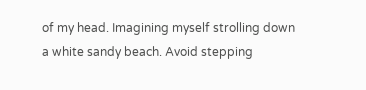of my head. Imagining myself strolling down a white sandy beach. Avoid stepping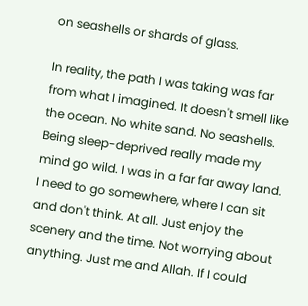on seashells or shards of glass.

In reality, the path I was taking was far from what I imagined. It doesn't smell like the ocean. No white sand. No seashells. Being sleep-deprived really made my mind go wild. I was in a far far away land. I need to go somewhere, where I can sit and don't think. At all. Just enjoy the scenery and the time. Not worrying about anything. Just me and Allah. If I could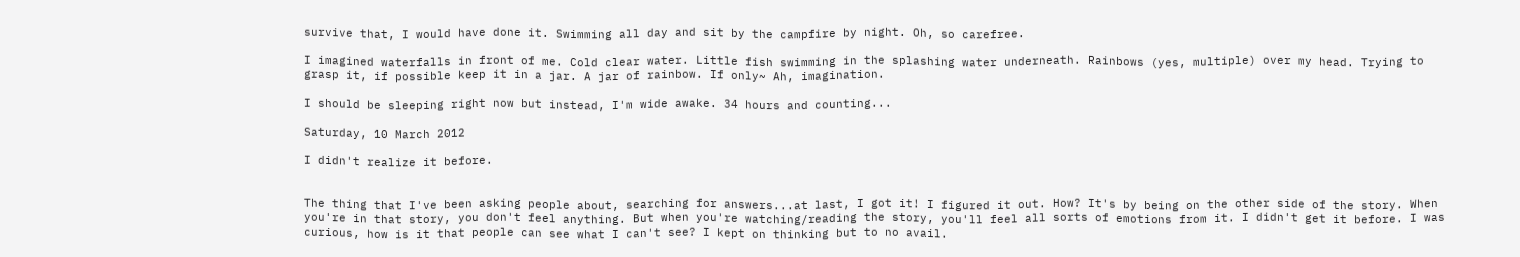survive that, I would have done it. Swimming all day and sit by the campfire by night. Oh, so carefree.

I imagined waterfalls in front of me. Cold clear water. Little fish swimming in the splashing water underneath. Rainbows (yes, multiple) over my head. Trying to grasp it, if possible keep it in a jar. A jar of rainbow. If only~ Ah, imagination.

I should be sleeping right now but instead, I'm wide awake. 34 hours and counting...

Saturday, 10 March 2012

I didn't realize it before.


The thing that I've been asking people about, searching for answers...at last, I got it! I figured it out. How? It's by being on the other side of the story. When you're in that story, you don't feel anything. But when you're watching/reading the story, you'll feel all sorts of emotions from it. I didn't get it before. I was curious, how is it that people can see what I can't see? I kept on thinking but to no avail.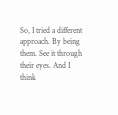So, I tried a different approach. By being them. See it through their eyes. And I think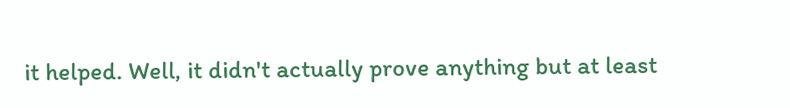it helped. Well, it didn't actually prove anything but at least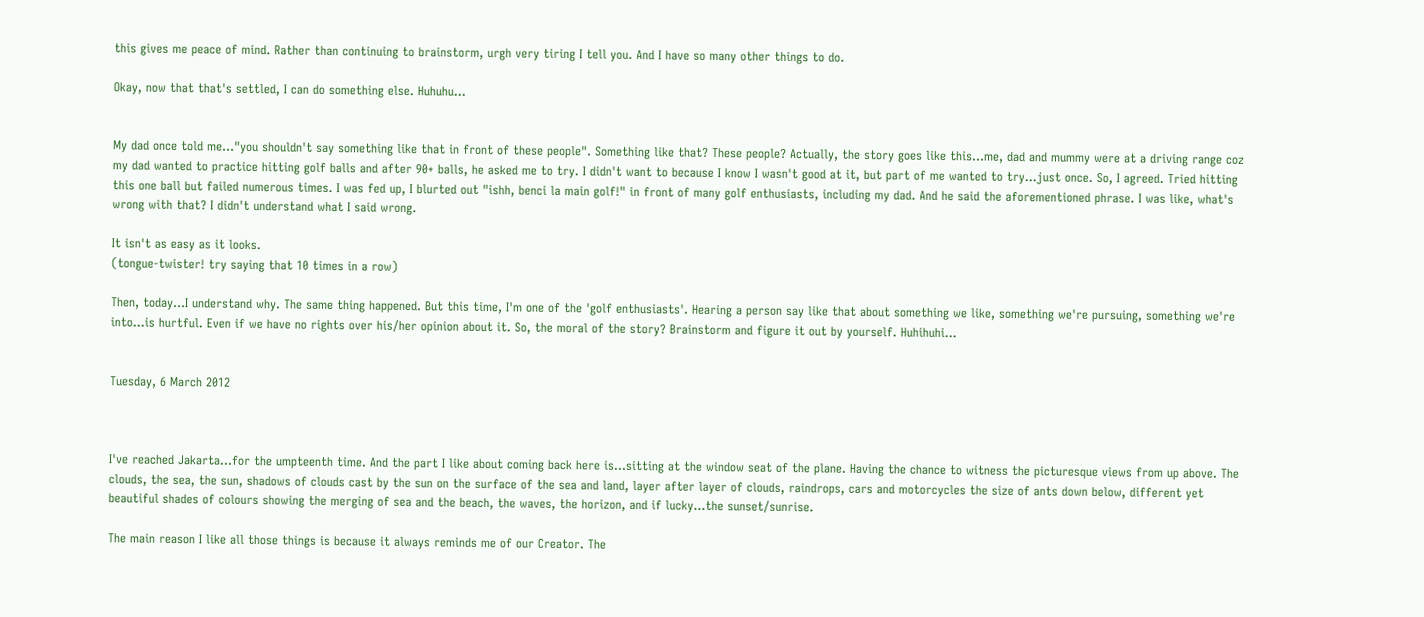this gives me peace of mind. Rather than continuing to brainstorm, urgh very tiring I tell you. And I have so many other things to do.

Okay, now that that's settled, I can do something else. Huhuhu...


My dad once told me..."you shouldn't say something like that in front of these people". Something like that? These people? Actually, the story goes like this...me, dad and mummy were at a driving range coz my dad wanted to practice hitting golf balls and after 90+ balls, he asked me to try. I didn't want to because I know I wasn't good at it, but part of me wanted to try...just once. So, I agreed. Tried hitting this one ball but failed numerous times. I was fed up, I blurted out "ishh, benci la main golf!" in front of many golf enthusiasts, including my dad. And he said the aforementioned phrase. I was like, what's wrong with that? I didn't understand what I said wrong.

It isn't as easy as it looks.
(tongue-twister! try saying that 10 times in a row)

Then, today...I understand why. The same thing happened. But this time, I'm one of the 'golf enthusiasts'. Hearing a person say like that about something we like, something we're pursuing, something we're into...is hurtful. Even if we have no rights over his/her opinion about it. So, the moral of the story? Brainstorm and figure it out by yourself. Huhihuhi...


Tuesday, 6 March 2012



I've reached Jakarta...for the umpteenth time. And the part I like about coming back here is...sitting at the window seat of the plane. Having the chance to witness the picturesque views from up above. The clouds, the sea, the sun, shadows of clouds cast by the sun on the surface of the sea and land, layer after layer of clouds, raindrops, cars and motorcycles the size of ants down below, different yet beautiful shades of colours showing the merging of sea and the beach, the waves, the horizon, and if lucky...the sunset/sunrise.

The main reason I like all those things is because it always reminds me of our Creator. The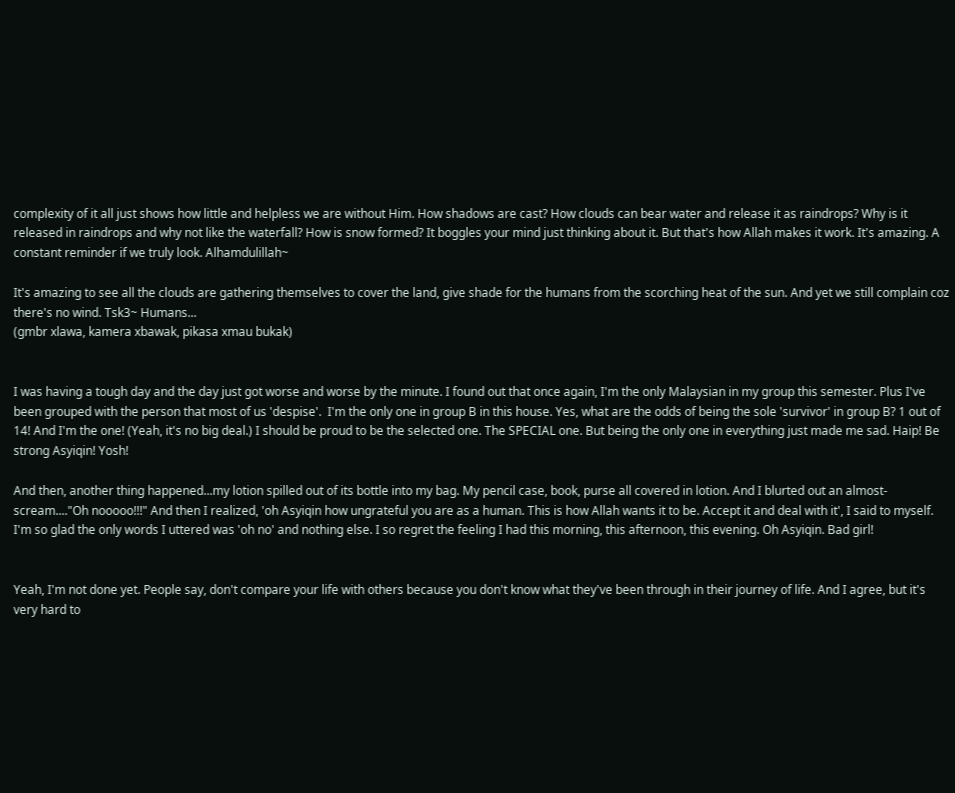complexity of it all just shows how little and helpless we are without Him. How shadows are cast? How clouds can bear water and release it as raindrops? Why is it released in raindrops and why not like the waterfall? How is snow formed? It boggles your mind just thinking about it. But that's how Allah makes it work. It's amazing. A constant reminder if we truly look. Alhamdulillah~

It's amazing to see all the clouds are gathering themselves to cover the land, give shade for the humans from the scorching heat of the sun. And yet we still complain coz there's no wind. Tsk3~ Humans...
(gmbr xlawa, kamera xbawak, pikasa xmau bukak)


I was having a tough day and the day just got worse and worse by the minute. I found out that once again, I'm the only Malaysian in my group this semester. Plus I've been grouped with the person that most of us 'despise'.  I'm the only one in group B in this house. Yes, what are the odds of being the sole 'survivor' in group B? 1 out of 14! And I'm the one! (Yeah, it's no big deal.) I should be proud to be the selected one. The SPECIAL one. But being the only one in everything just made me sad. Haip! Be strong Asyiqin! Yosh!

And then, another thing happened...my lotion spilled out of its bottle into my bag. My pencil case, book, purse all covered in lotion. And I blurted out an almost-scream...."Oh nooooo!!!" And then I realized, 'oh Asyiqin how ungrateful you are as a human. This is how Allah wants it to be. Accept it and deal with it', I said to myself. I'm so glad the only words I uttered was 'oh no' and nothing else. I so regret the feeling I had this morning, this afternoon, this evening. Oh Asyiqin. Bad girl!


Yeah, I'm not done yet. People say, don't compare your life with others because you don't know what they've been through in their journey of life. And I agree, but it's very hard to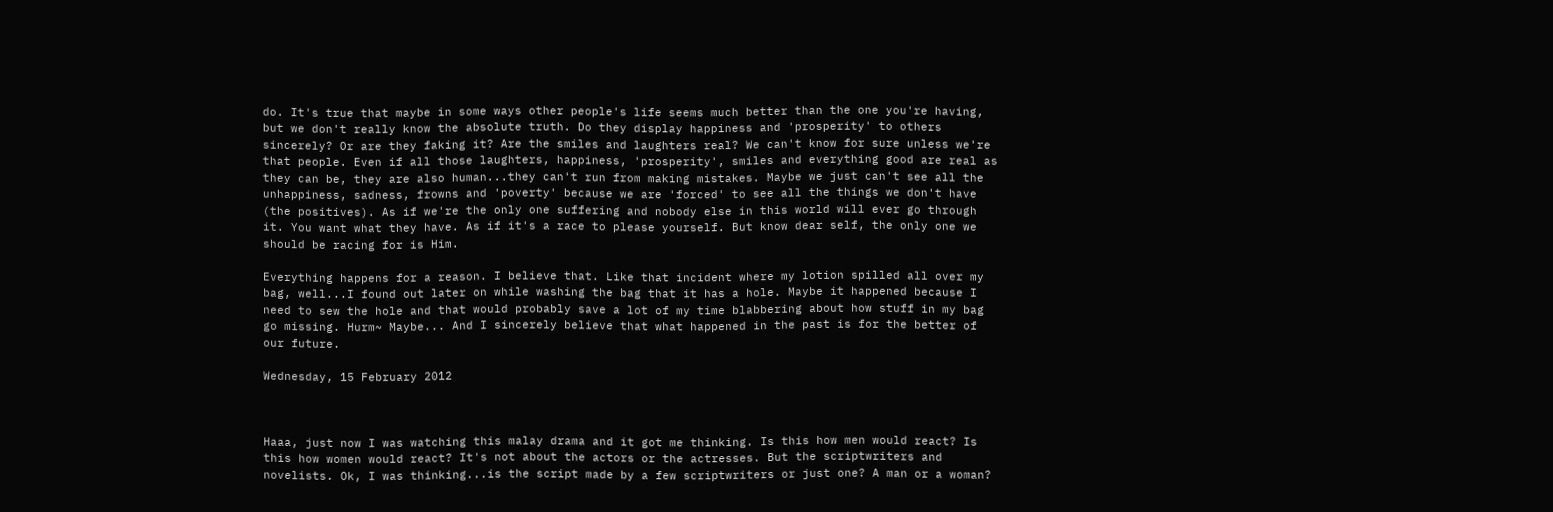do. It's true that maybe in some ways other people's life seems much better than the one you're having, but we don't really know the absolute truth. Do they display happiness and 'prosperity' to others sincerely? Or are they faking it? Are the smiles and laughters real? We can't know for sure unless we're that people. Even if all those laughters, happiness, 'prosperity', smiles and everything good are real as they can be, they are also human...they can't run from making mistakes. Maybe we just can't see all the unhappiness, sadness, frowns and 'poverty' because we are 'forced' to see all the things we don't have (the positives). As if we're the only one suffering and nobody else in this world will ever go through it. You want what they have. As if it's a race to please yourself. But know dear self, the only one we should be racing for is Him.

Everything happens for a reason. I believe that. Like that incident where my lotion spilled all over my bag, well...I found out later on while washing the bag that it has a hole. Maybe it happened because I need to sew the hole and that would probably save a lot of my time blabbering about how stuff in my bag go missing. Hurm~ Maybe... And I sincerely believe that what happened in the past is for the better of our future.

Wednesday, 15 February 2012



Haaa, just now I was watching this malay drama and it got me thinking. Is this how men would react? Is this how women would react? It's not about the actors or the actresses. But the scriptwriters and novelists. Ok, I was thinking...is the script made by a few scriptwriters or just one? A man or a woman?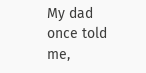My dad once told me,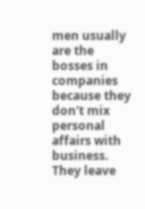men usually are the bosses in companies because they don't mix personal affairs with business. They leave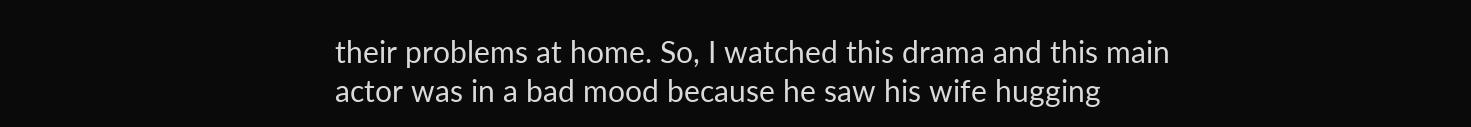their problems at home. So, I watched this drama and this main actor was in a bad mood because he saw his wife hugging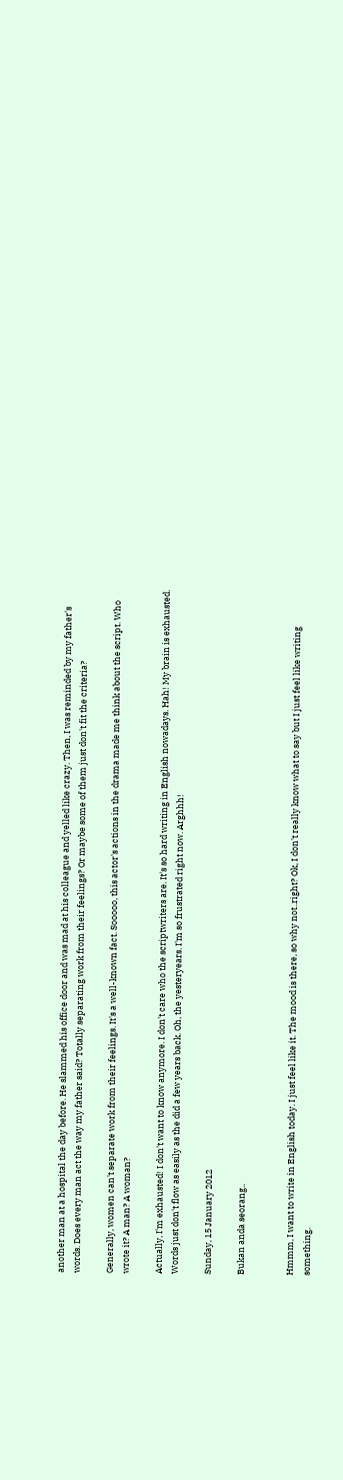another man at a hospital the day before. He slammed his office door and was mad at his colleague and yelled like crazy. Then, I was reminded by my father's words. Does every man act the way my father said? Totally separating work from their feelings? Or maybe some of them just don't fit the criteria?

Generally, women can't separate work from their feelings. It's a well-known fact. Sooooo, this actor's actions in the drama made me think about the script. Who wrote it? A man? A woman?

Actually, I'm exhausted! I don't want to know anymore. I don't care who the scriptwriters are. It's so hard writing in English nowadays. Hah! My brain is exhausted. Words just don't flow as easily as the did a few years back. Oh, the yesteryears. I'm so frustrated right now. Arghhh!

Sunday, 15 January 2012

Bukan anda seorang..


Hmmm, I want to write in English today. I just feel like it. The mood is there, so why not..right? Ok, I don't really know what to say but I just feel like writing something.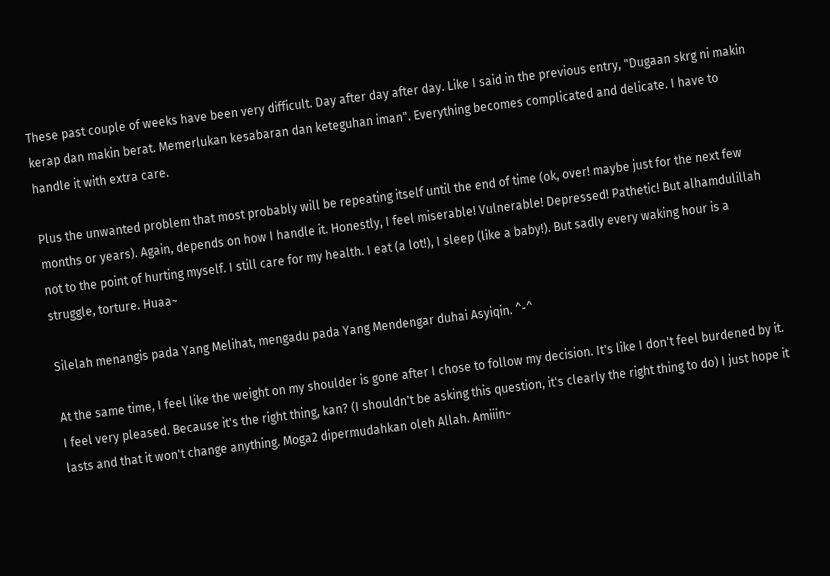These past couple of weeks have been very difficult. Day after day after day. Like I said in the previous entry, "Dugaan skrg ni makin kerap dan makin berat. Memerlukan kesabaran dan keteguhan iman". Everything becomes complicated and delicate. I have to handle it with extra care.

Plus the unwanted problem that most probably will be repeating itself until the end of time (ok, over! maybe just for the next few months or years). Again, depends on how I handle it. Honestly, I feel miserable! Vulnerable! Depressed! Pathetic! But alhamdulillah not to the point of hurting myself. I still care for my health. I eat (a lot!), I sleep (like a baby!). But sadly every waking hour is a struggle, torture. Huaa~

Silelah menangis pada Yang Melihat, mengadu pada Yang Mendengar duhai Asyiqin. ^-^

At the same time, I feel like the weight on my shoulder is gone after I chose to follow my decision. It's like I don't feel burdened by it. I feel very pleased. Because it's the right thing, kan? (I shouldn't be asking this question, it's clearly the right thing to do) I just hope it lasts and that it won't change anything. Moga2 dipermudahkan oleh Allah. Amiiin~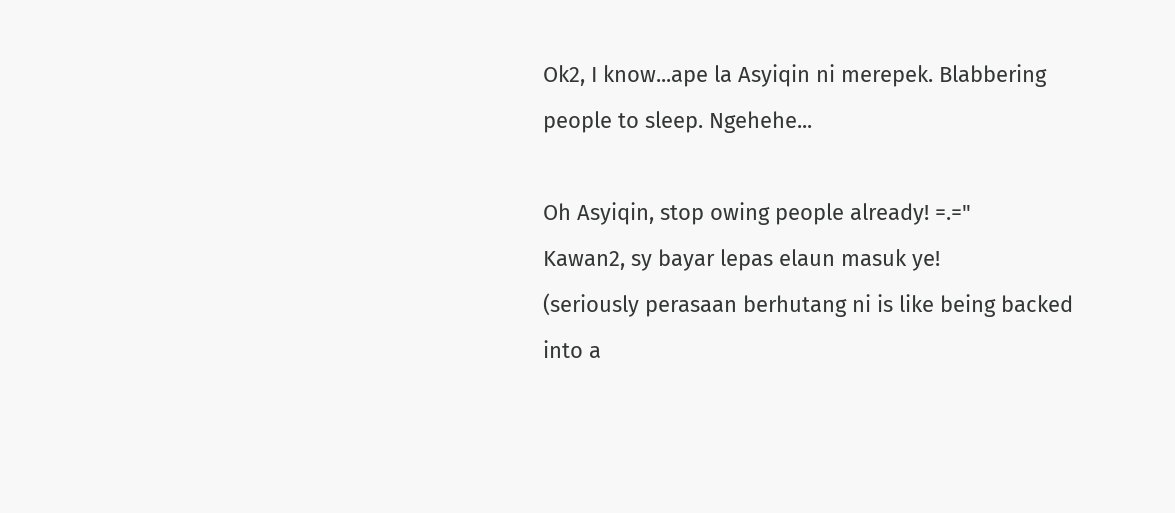Ok2, I know...ape la Asyiqin ni merepek. Blabbering people to sleep. Ngehehe...

Oh Asyiqin, stop owing people already! =.="
Kawan2, sy bayar lepas elaun masuk ye!
(seriously perasaan berhutang ni is like being backed into a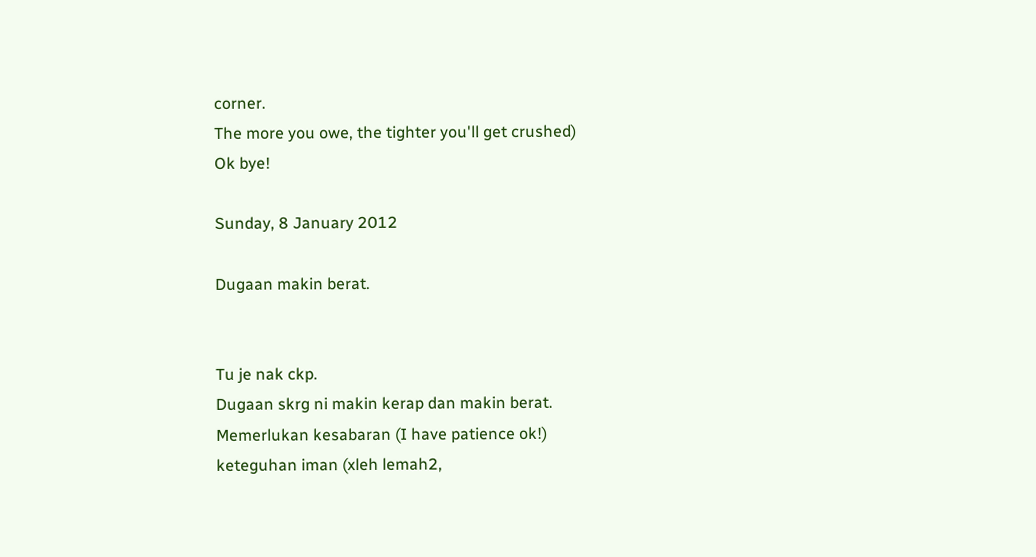corner.
The more you owe, the tighter you'll get crushed)
Ok bye!

Sunday, 8 January 2012

Dugaan makin berat.


Tu je nak ckp.
Dugaan skrg ni makin kerap dan makin berat.
Memerlukan kesabaran (I have patience ok!)
keteguhan iman (xleh lemah2,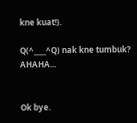kne kuat!).

Q(^____^Q) nak kne tumbuk? AHAHA...


Ok bye.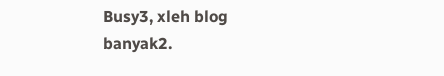Busy3, xleh blog banyak2.